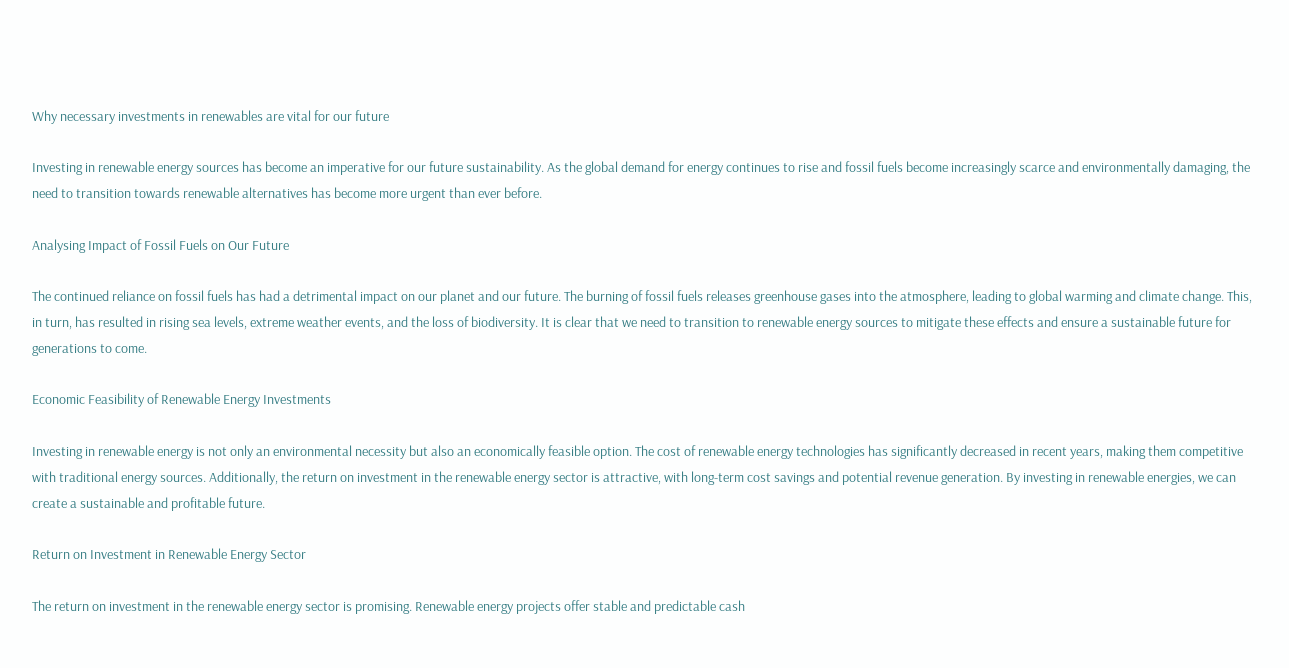Why necessary investments in renewables are vital for our future

Investing in renewable energy sources has become an imperative for our future sustainability. As the global demand for energy continues to rise and fossil fuels become increasingly scarce and environmentally damaging, the need to transition towards renewable alternatives has become more urgent than ever before.

Analysing Impact of Fossil Fuels on Our Future

The continued reliance on fossil fuels has had a detrimental impact on our planet and our future. The burning of fossil fuels releases greenhouse gases into the atmosphere, leading to global warming and climate change. This, in turn, has resulted in rising sea levels, extreme weather events, and the loss of biodiversity. It is clear that we need to transition to renewable energy sources to mitigate these effects and ensure a sustainable future for generations to come.

Economic Feasibility of Renewable Energy Investments

Investing in renewable energy is not only an environmental necessity but also an economically feasible option. The cost of renewable energy technologies has significantly decreased in recent years, making them competitive with traditional energy sources. Additionally, the return on investment in the renewable energy sector is attractive, with long-term cost savings and potential revenue generation. By investing in renewable energies, we can create a sustainable and profitable future.

Return on Investment in Renewable Energy Sector

The return on investment in the renewable energy sector is promising. Renewable energy projects offer stable and predictable cash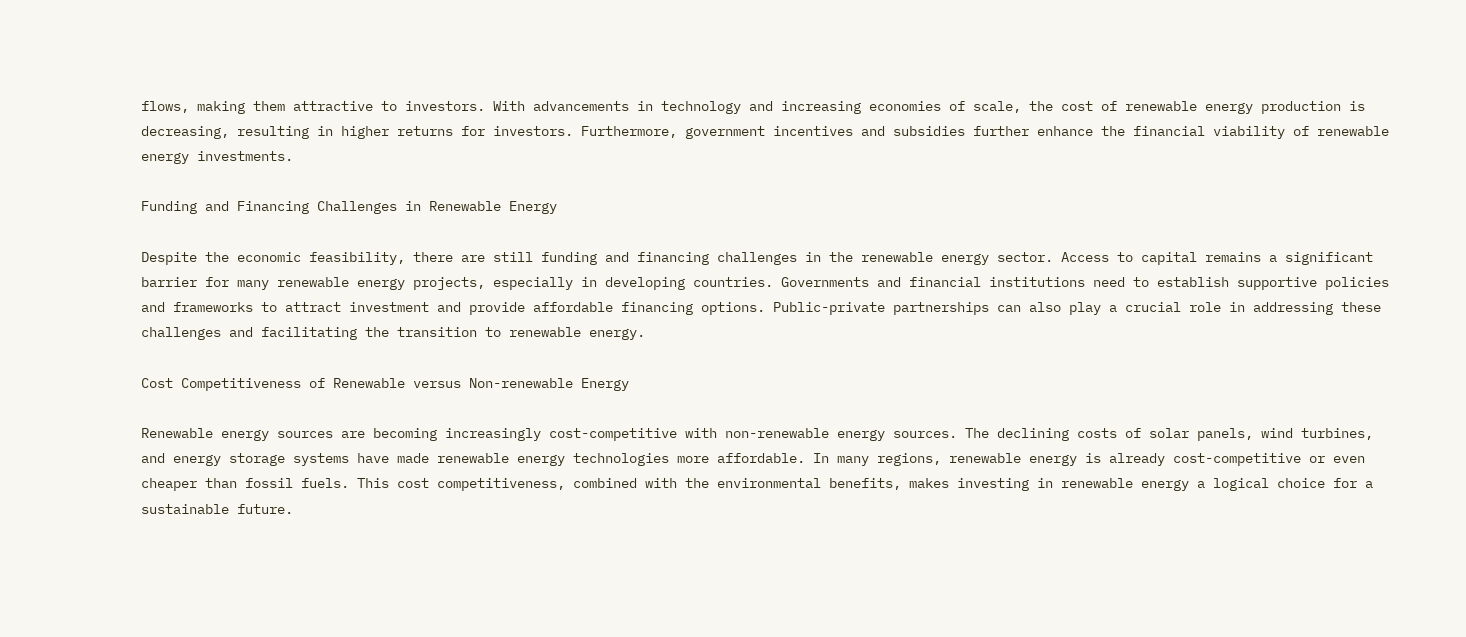flows, making them attractive to investors. With advancements in technology and increasing economies of scale, the cost of renewable energy production is decreasing, resulting in higher returns for investors. Furthermore, government incentives and subsidies further enhance the financial viability of renewable energy investments.

Funding and Financing Challenges in Renewable Energy

Despite the economic feasibility, there are still funding and financing challenges in the renewable energy sector. Access to capital remains a significant barrier for many renewable energy projects, especially in developing countries. Governments and financial institutions need to establish supportive policies and frameworks to attract investment and provide affordable financing options. Public-private partnerships can also play a crucial role in addressing these challenges and facilitating the transition to renewable energy.

Cost Competitiveness of Renewable versus Non-renewable Energy

Renewable energy sources are becoming increasingly cost-competitive with non-renewable energy sources. The declining costs of solar panels, wind turbines, and energy storage systems have made renewable energy technologies more affordable. In many regions, renewable energy is already cost-competitive or even cheaper than fossil fuels. This cost competitiveness, combined with the environmental benefits, makes investing in renewable energy a logical choice for a sustainable future.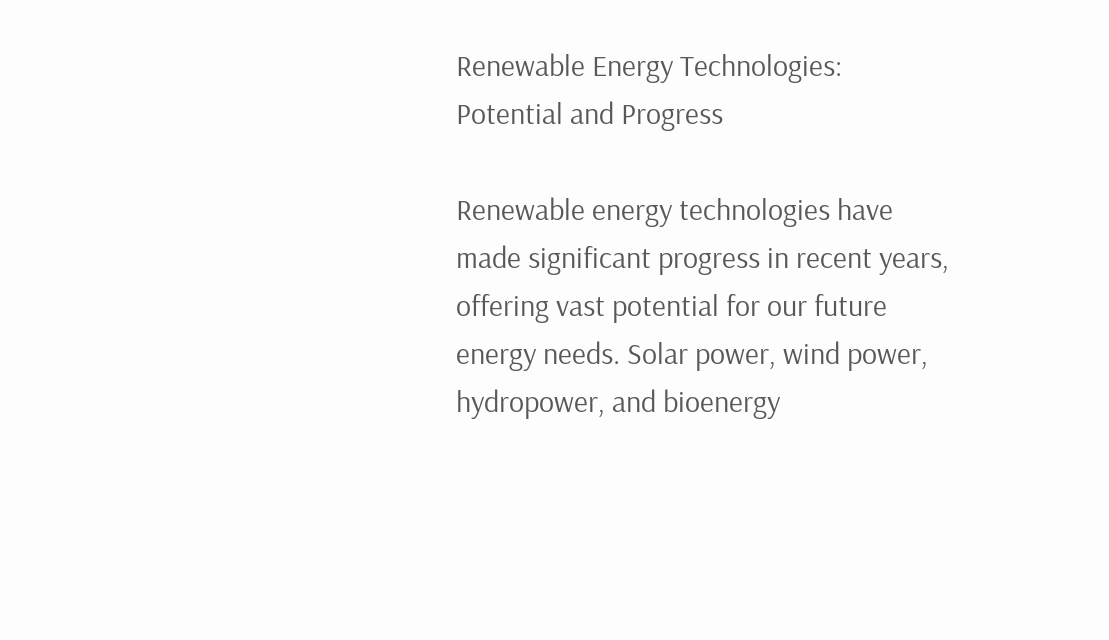Renewable Energy Technologies: Potential and Progress

Renewable energy technologies have made significant progress in recent years, offering vast potential for our future energy needs. Solar power, wind power, hydropower, and bioenergy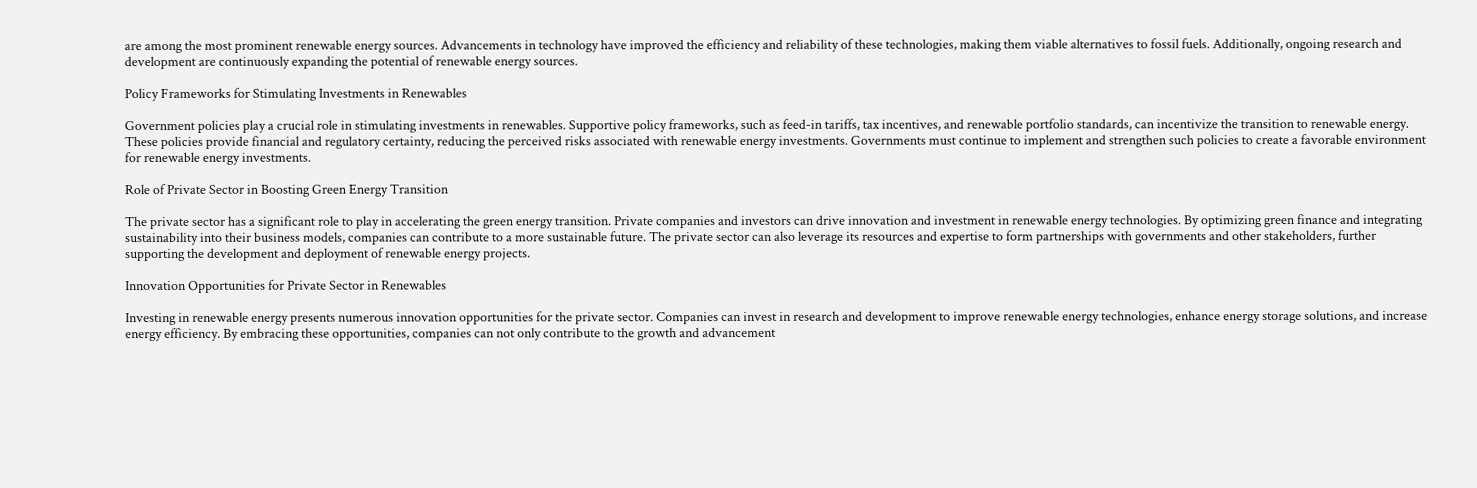are among the most prominent renewable energy sources. Advancements in technology have improved the efficiency and reliability of these technologies, making them viable alternatives to fossil fuels. Additionally, ongoing research and development are continuously expanding the potential of renewable energy sources.

Policy Frameworks for Stimulating Investments in Renewables

Government policies play a crucial role in stimulating investments in renewables. Supportive policy frameworks, such as feed-in tariffs, tax incentives, and renewable portfolio standards, can incentivize the transition to renewable energy. These policies provide financial and regulatory certainty, reducing the perceived risks associated with renewable energy investments. Governments must continue to implement and strengthen such policies to create a favorable environment for renewable energy investments.

Role of Private Sector in Boosting Green Energy Transition

The private sector has a significant role to play in accelerating the green energy transition. Private companies and investors can drive innovation and investment in renewable energy technologies. By optimizing green finance and integrating sustainability into their business models, companies can contribute to a more sustainable future. The private sector can also leverage its resources and expertise to form partnerships with governments and other stakeholders, further supporting the development and deployment of renewable energy projects.

Innovation Opportunities for Private Sector in Renewables

Investing in renewable energy presents numerous innovation opportunities for the private sector. Companies can invest in research and development to improve renewable energy technologies, enhance energy storage solutions, and increase energy efficiency. By embracing these opportunities, companies can not only contribute to the growth and advancement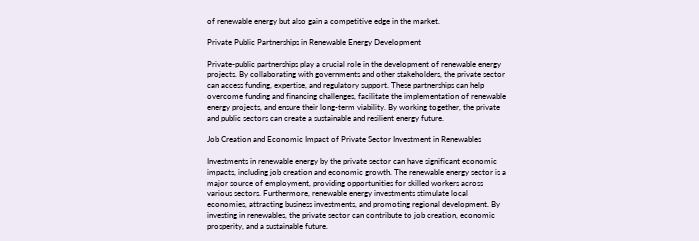of renewable energy but also gain a competitive edge in the market.

Private Public Partnerships in Renewable Energy Development

Private-public partnerships play a crucial role in the development of renewable energy projects. By collaborating with governments and other stakeholders, the private sector can access funding, expertise, and regulatory support. These partnerships can help overcome funding and financing challenges, facilitate the implementation of renewable energy projects, and ensure their long-term viability. By working together, the private and public sectors can create a sustainable and resilient energy future.

Job Creation and Economic Impact of Private Sector Investment in Renewables

Investments in renewable energy by the private sector can have significant economic impacts, including job creation and economic growth. The renewable energy sector is a major source of employment, providing opportunities for skilled workers across various sectors. Furthermore, renewable energy investments stimulate local economies, attracting business investments, and promoting regional development. By investing in renewables, the private sector can contribute to job creation, economic prosperity, and a sustainable future.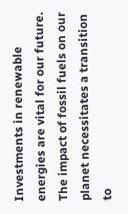Investments in renewable energies are vital for our future. The impact of fossil fuels on our planet necessitates a transition to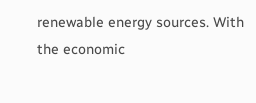renewable energy sources. With the economic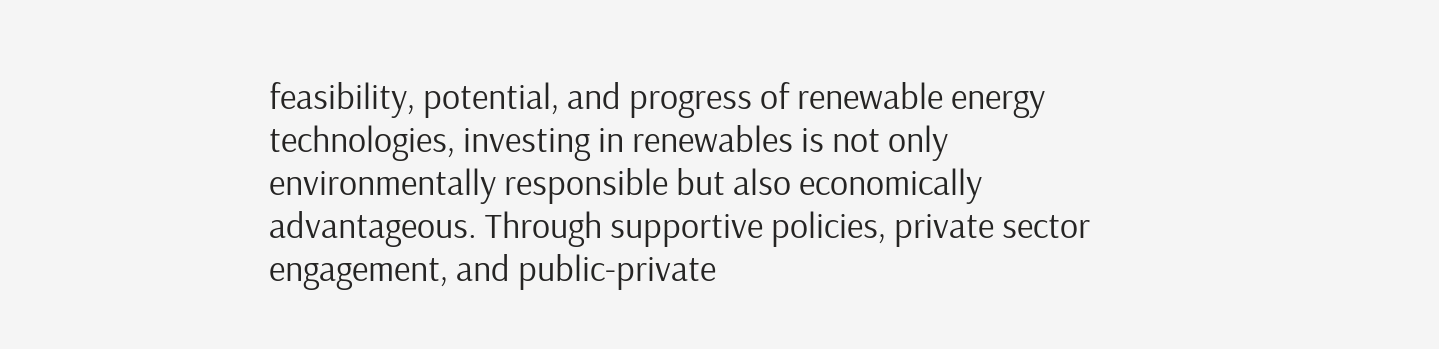feasibility, potential, and progress of renewable energy technologies, investing in renewables is not only environmentally responsible but also economically advantageous. Through supportive policies, private sector engagement, and public-private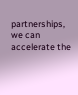partnerships, we can accelerate the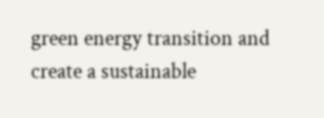green energy transition and create a sustainable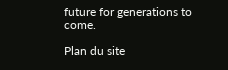future for generations to come.

Plan du site